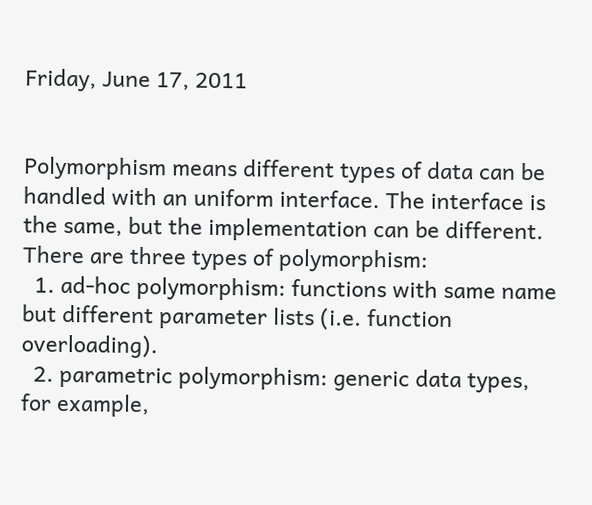Friday, June 17, 2011


Polymorphism means different types of data can be handled with an uniform interface. The interface is the same, but the implementation can be different. There are three types of polymorphism:
  1. ad-hoc polymorphism: functions with same name but different parameter lists (i.e. function overloading).
  2. parametric polymorphism: generic data types, for example,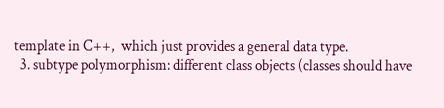template in C++,  which just provides a general data type.
  3. subtype polymorphism: different class objects (classes should have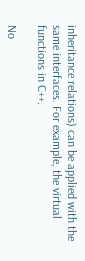inheritance relations) can be applied with the same interfaces. For example, the virtual functions in C++.

No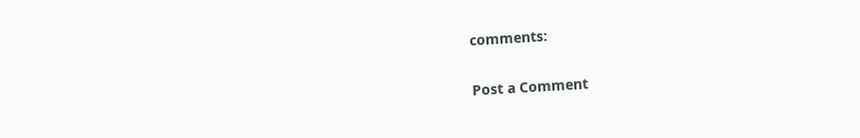comments:

Post a Comment